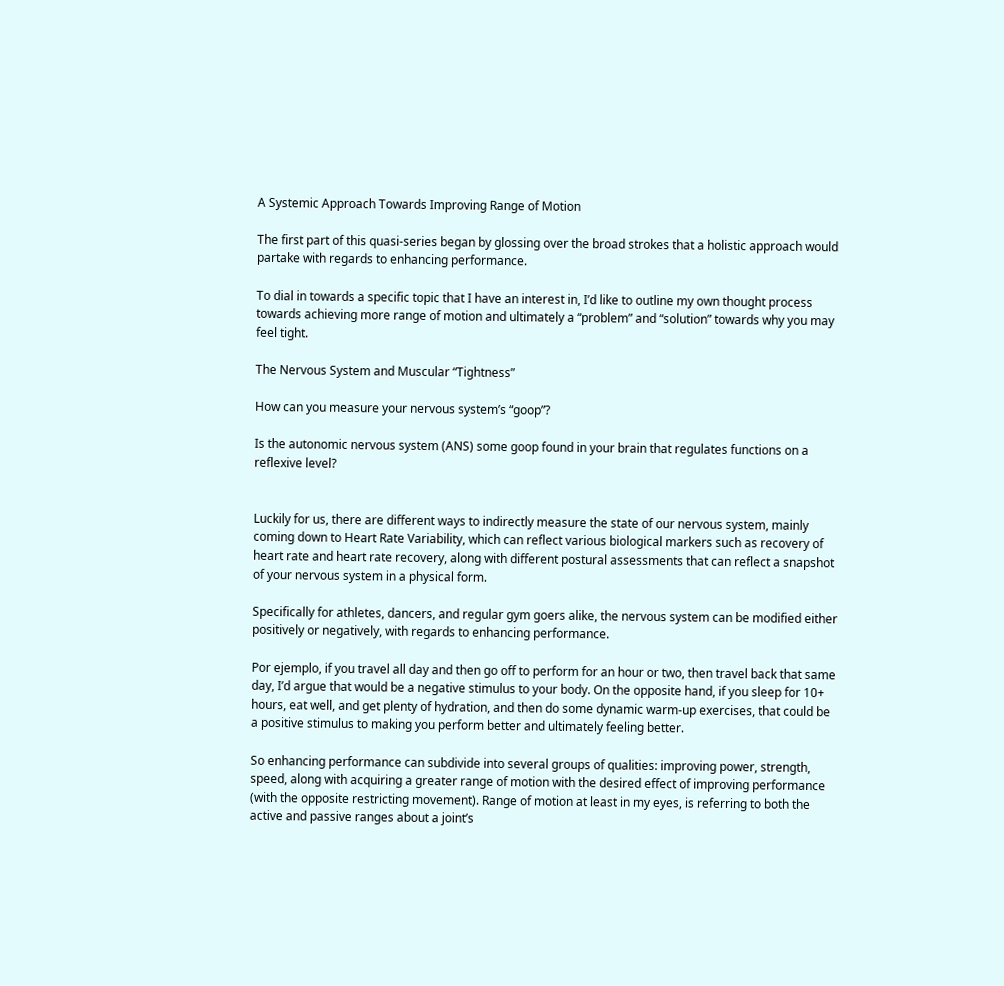A Systemic Approach Towards Improving Range of Motion

The first part of this quasi-series began by glossing over the broad strokes that a holistic approach would partake with regards to enhancing performance.

To dial in towards a specific topic that I have an interest in, I’d like to outline my own thought process towards achieving more range of motion and ultimately a “problem” and “solution” towards why you may feel tight.

The Nervous System and Muscular “Tightness”

How can you measure your nervous system’s “goop”?

Is the autonomic nervous system (ANS) some goop found in your brain that regulates functions on a reflexive level?


Luckily for us, there are different ways to indirectly measure the state of our nervous system, mainly coming down to Heart Rate Variability, which can reflect various biological markers such as recovery of heart rate and heart rate recovery, along with different postural assessments that can reflect a snapshot of your nervous system in a physical form.

Specifically for athletes, dancers, and regular gym goers alike, the nervous system can be modified either positively or negatively, with regards to enhancing performance.

Por ejemplo, if you travel all day and then go off to perform for an hour or two, then travel back that same day, I’d argue that would be a negative stimulus to your body. On the opposite hand, if you sleep for 10+ hours, eat well, and get plenty of hydration, and then do some dynamic warm-up exercises, that could be a positive stimulus to making you perform better and ultimately feeling better.

So enhancing performance can subdivide into several groups of qualities: improving power, strength, speed, along with acquiring a greater range of motion with the desired effect of improving performance (with the opposite restricting movement). Range of motion at least in my eyes, is referring to both the active and passive ranges about a joint’s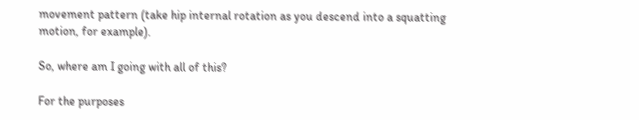movement pattern (take hip internal rotation as you descend into a squatting motion, for example).

So, where am I going with all of this?

For the purposes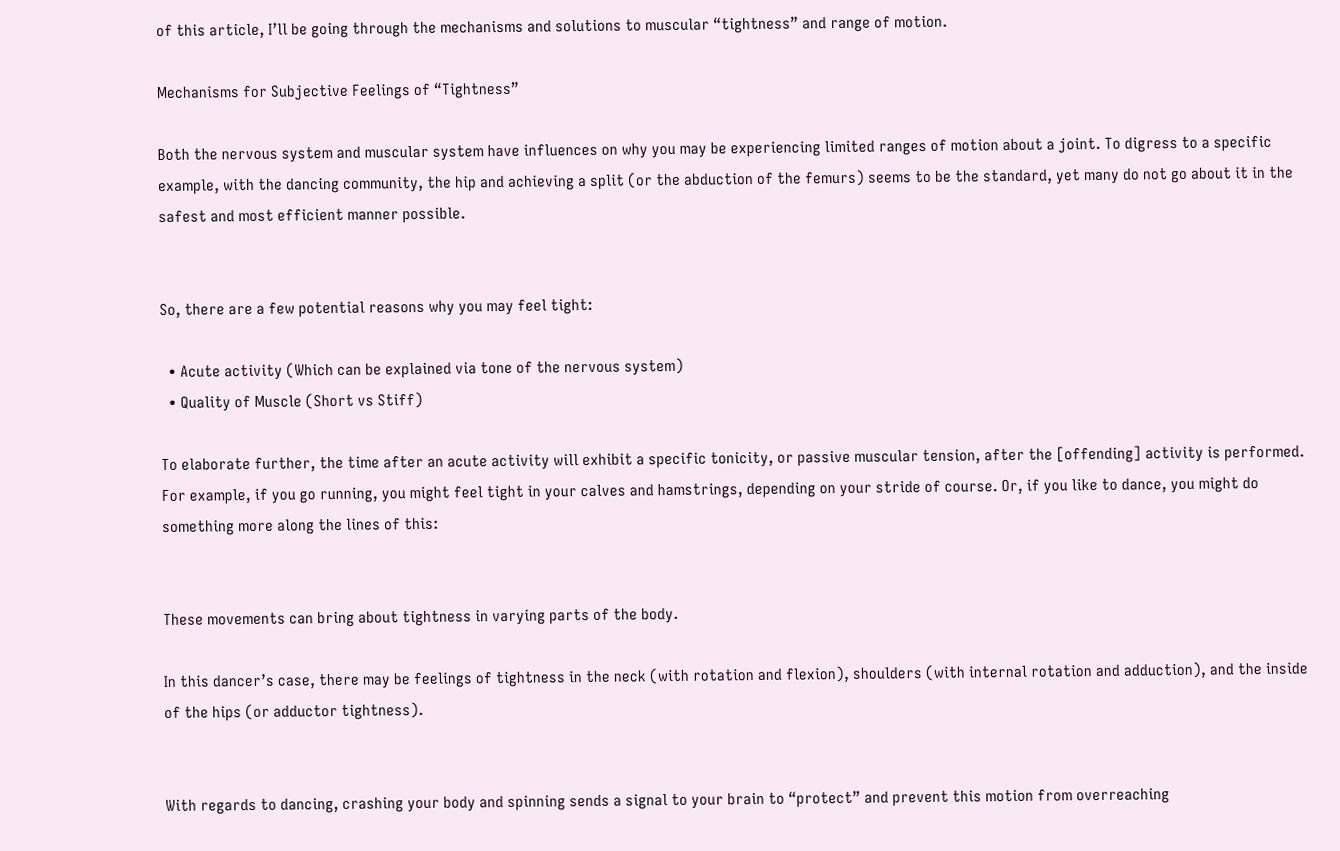of this article, I’ll be going through the mechanisms and solutions to muscular “tightness” and range of motion.

Mechanisms for Subjective Feelings of “Tightness”

Both the nervous system and muscular system have influences on why you may be experiencing limited ranges of motion about a joint. To digress to a specific example, with the dancing community, the hip and achieving a split (or the abduction of the femurs) seems to be the standard, yet many do not go about it in the safest and most efficient manner possible.


So, there are a few potential reasons why you may feel tight:

  • Acute activity (Which can be explained via tone of the nervous system)
  • Quality of Muscle (Short vs Stiff)

To elaborate further, the time after an acute activity will exhibit a specific tonicity, or passive muscular tension, after the [offending] activity is performed. For example, if you go running, you might feel tight in your calves and hamstrings, depending on your stride of course. Or, if you like to dance, you might do something more along the lines of this:


These movements can bring about tightness in varying parts of the body.

In this dancer’s case, there may be feelings of tightness in the neck (with rotation and flexion), shoulders (with internal rotation and adduction), and the inside of the hips (or adductor tightness).


With regards to dancing, crashing your body and spinning sends a signal to your brain to “protect” and prevent this motion from overreaching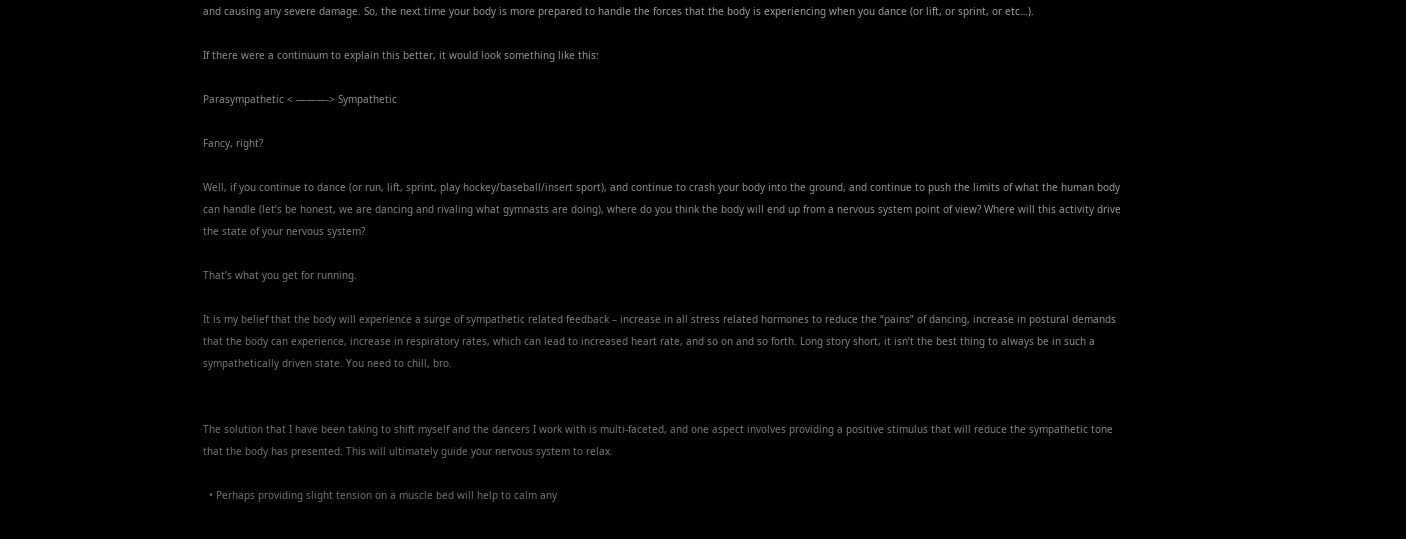and causing any severe damage. So, the next time your body is more prepared to handle the forces that the body is experiencing when you dance (or lift, or sprint, or etc…).

If there were a continuum to explain this better, it would look something like this:

Parasympathetic < ———-> Sympathetic

Fancy, right?

Well, if you continue to dance (or run, lift, sprint, play hockey/baseball/insert sport), and continue to crash your body into the ground, and continue to push the limits of what the human body can handle (let’s be honest, we are dancing and rivaling what gymnasts are doing), where do you think the body will end up from a nervous system point of view? Where will this activity drive the state of your nervous system?

That’s what you get for running.

It is my belief that the body will experience a surge of sympathetic related feedback – increase in all stress related hormones to reduce the “pains” of dancing, increase in postural demands that the body can experience, increase in respiratory rates, which can lead to increased heart rate, and so on and so forth. Long story short, it isn’t the best thing to always be in such a sympathetically driven state. You need to chill, bro.


The solution that I have been taking to shift myself and the dancers I work with is multi-faceted, and one aspect involves providing a positive stimulus that will reduce the sympathetic tone that the body has presented. This will ultimately guide your nervous system to relax.

  • Perhaps providing slight tension on a muscle bed will help to calm any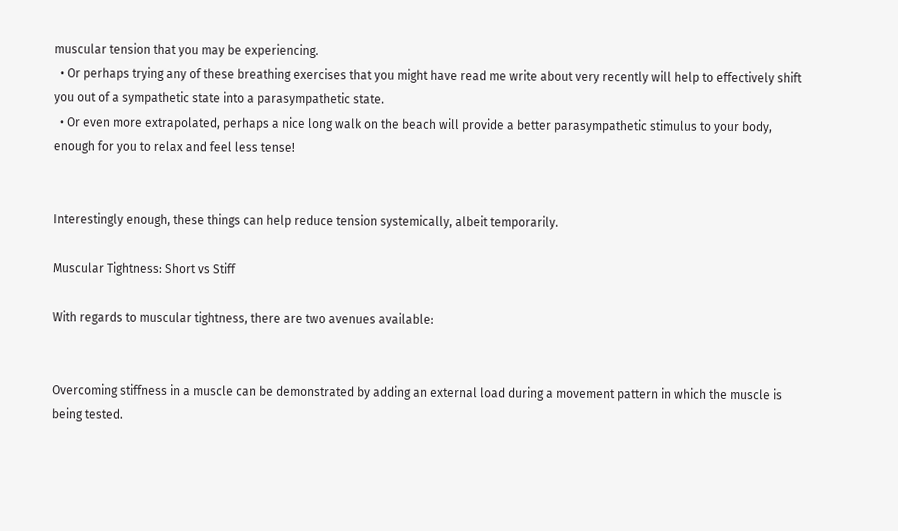muscular tension that you may be experiencing.
  • Or perhaps trying any of these breathing exercises that you might have read me write about very recently will help to effectively shift you out of a sympathetic state into a parasympathetic state.
  • Or even more extrapolated, perhaps a nice long walk on the beach will provide a better parasympathetic stimulus to your body, enough for you to relax and feel less tense!


Interestingly enough, these things can help reduce tension systemically, albeit temporarily.

Muscular Tightness: Short vs Stiff

With regards to muscular tightness, there are two avenues available:


Overcoming stiffness in a muscle can be demonstrated by adding an external load during a movement pattern in which the muscle is being tested.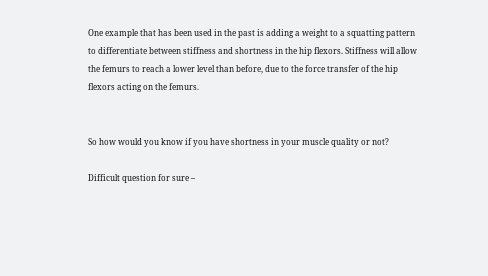One example that has been used in the past is adding a weight to a squatting pattern to differentiate between stiffness and shortness in the hip flexors. Stiffness will allow the femurs to reach a lower level than before, due to the force transfer of the hip flexors acting on the femurs.


So how would you know if you have shortness in your muscle quality or not?

Difficult question for sure –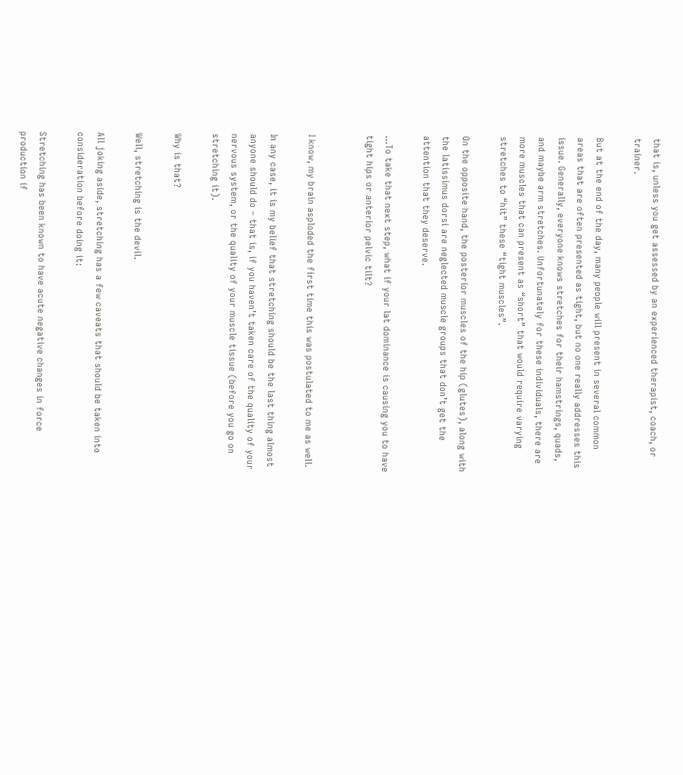that is, unless you get assessed by an experienced therapist, coach, or trainer.

But at the end of the day, many people will present in several common areas that are often presented as tight, but no one really addresses this issue. Generally, everyone knows stretches for their hamstrings, quads, and maybe arm stretches. Unfortunately for these individuals, there are more muscles that can present as “short” that would require varying stretches to “hit” these “tight muscles”.

On the opposite hand, the posterior muscles of the hip (glutes), along with the latissimus dorsi are neglected muscle groups that don’t get the attention that they deserve.

…To take that next step, what if your lat dominance is causing you to have tight hips or anterior pelvic tilt?


I know, my brain asploded the first time this was postulated to me as well.

In any case, it is my belief that stretching should be the last thing almost anyone should do – that is, if you haven’t taken care of the quality of your nervous system, or the quality of your muscle tissue (before you go on stretching it).

Why is that?

Well, stretching is the devil.

All joking aside, stretching has a few caveats that should be taken into consideration before doing it:

Stretching has been known to have acute negative changes in force production if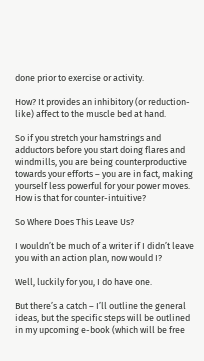done prior to exercise or activity.

How? It provides an inhibitory (or reduction-like) affect to the muscle bed at hand.

So if you stretch your hamstrings and adductors before you start doing flares and windmills, you are being counterproductive towards your efforts – you are in fact, making yourself less powerful for your power moves. How is that for counter-intuitive?

So Where Does This Leave Us?

I wouldn’t be much of a writer if I didn’t leave you with an action plan, now would I?

Well, luckily for you, I do have one.

But there’s a catch – I’ll outline the general ideas, but the specific steps will be outlined in my upcoming e-book (which will be free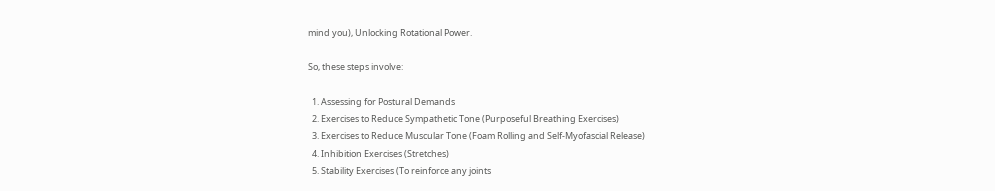mind you), Unlocking Rotational Power.

So, these steps involve:

  1. Assessing for Postural Demands
  2. Exercises to Reduce Sympathetic Tone (Purposeful Breathing Exercises)
  3. Exercises to Reduce Muscular Tone (Foam Rolling and Self-Myofascial Release)
  4. Inhibition Exercises (Stretches)
  5. Stability Exercises (To reinforce any joints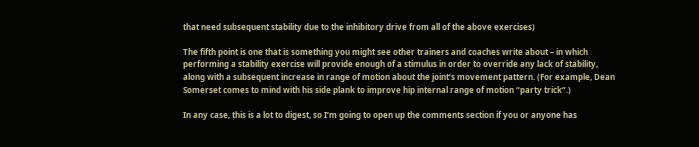that need subsequent stability due to the inhibitory drive from all of the above exercises)

The fifth point is one that is something you might see other trainers and coaches write about – in which performing a stability exercise will provide enough of a stimulus in order to override any lack of stability, along with a subsequent increase in range of motion about the joint’s movement pattern. (For example, Dean Somerset comes to mind with his side plank to improve hip internal range of motion “party trick”.)

In any case, this is a lot to digest, so I’m going to open up the comments section if you or anyone has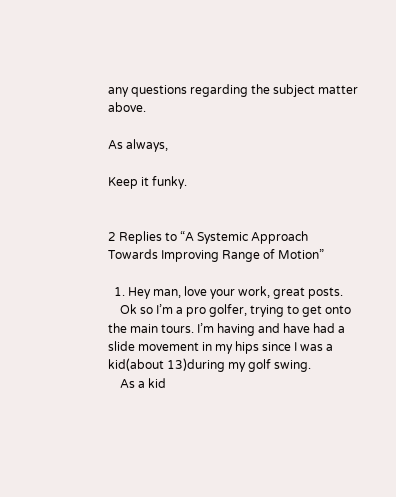any questions regarding the subject matter above.

As always,

Keep it funky.


2 Replies to “A Systemic Approach Towards Improving Range of Motion”

  1. Hey man, love your work, great posts.
    Ok so I’m a pro golfer, trying to get onto the main tours. I’m having and have had a slide movement in my hips since I was a kid(about 13)during my golf swing.
    As a kid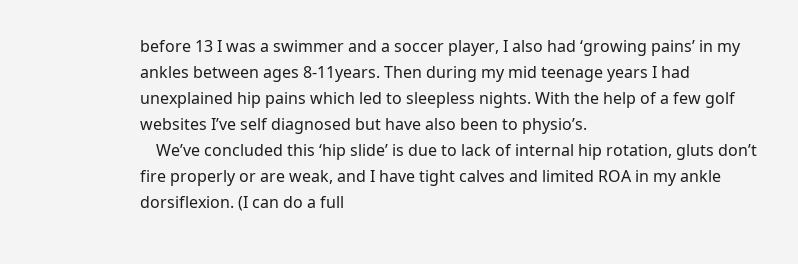before 13 I was a swimmer and a soccer player, I also had ‘growing pains’ in my ankles between ages 8-11years. Then during my mid teenage years I had unexplained hip pains which led to sleepless nights. With the help of a few golf websites I’ve self diagnosed but have also been to physio’s.
    We’ve concluded this ‘hip slide’ is due to lack of internal hip rotation, gluts don’t fire properly or are weak, and I have tight calves and limited ROA in my ankle dorsiflexion. (I can do a full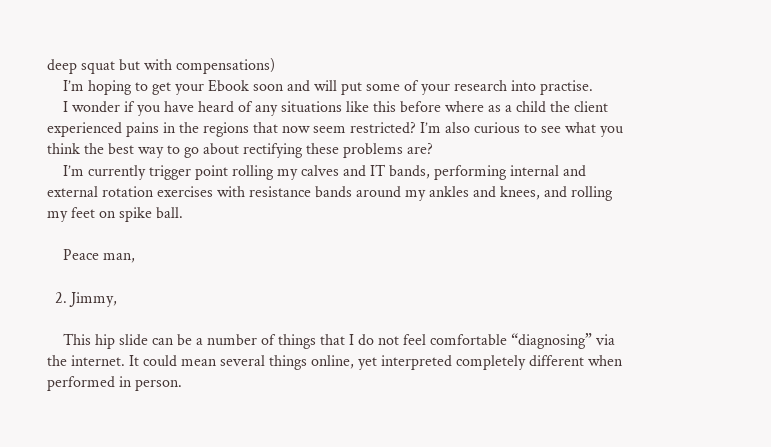deep squat but with compensations)
    I’m hoping to get your Ebook soon and will put some of your research into practise.
    I wonder if you have heard of any situations like this before where as a child the client experienced pains in the regions that now seem restricted? I’m also curious to see what you think the best way to go about rectifying these problems are?
    I’m currently trigger point rolling my calves and IT bands, performing internal and external rotation exercises with resistance bands around my ankles and knees, and rolling my feet on spike ball.

    Peace man,

  2. Jimmy,

    This hip slide can be a number of things that I do not feel comfortable “diagnosing” via the internet. It could mean several things online, yet interpreted completely different when performed in person.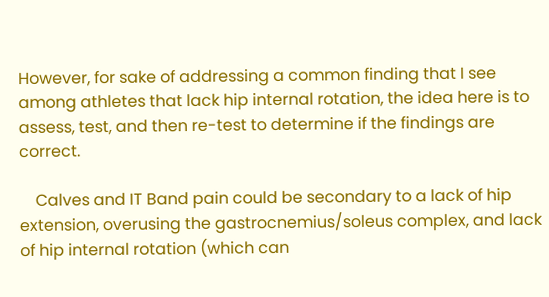However, for sake of addressing a common finding that I see among athletes that lack hip internal rotation, the idea here is to assess, test, and then re-test to determine if the findings are correct.

    Calves and IT Band pain could be secondary to a lack of hip extension, overusing the gastrocnemius/soleus complex, and lack of hip internal rotation (which can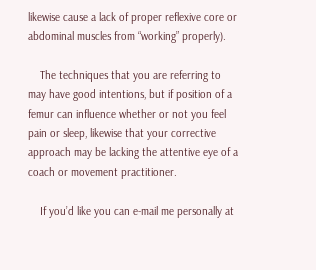likewise cause a lack of proper reflexive core or abdominal muscles from “working” properly).

    The techniques that you are referring to may have good intentions, but if position of a femur can influence whether or not you feel pain or sleep, likewise that your corrective approach may be lacking the attentive eye of a coach or movement practitioner.

    If you’d like you can e-mail me personally at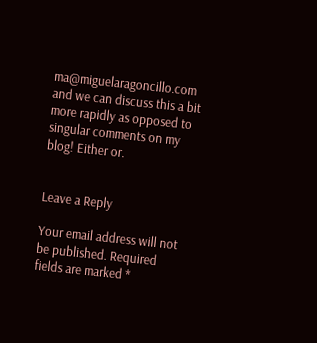ma@miguelaragoncillo.com and we can discuss this a bit more rapidly as opposed to singular comments on my blog! Either or.


Leave a Reply

Your email address will not be published. Required fields are marked *